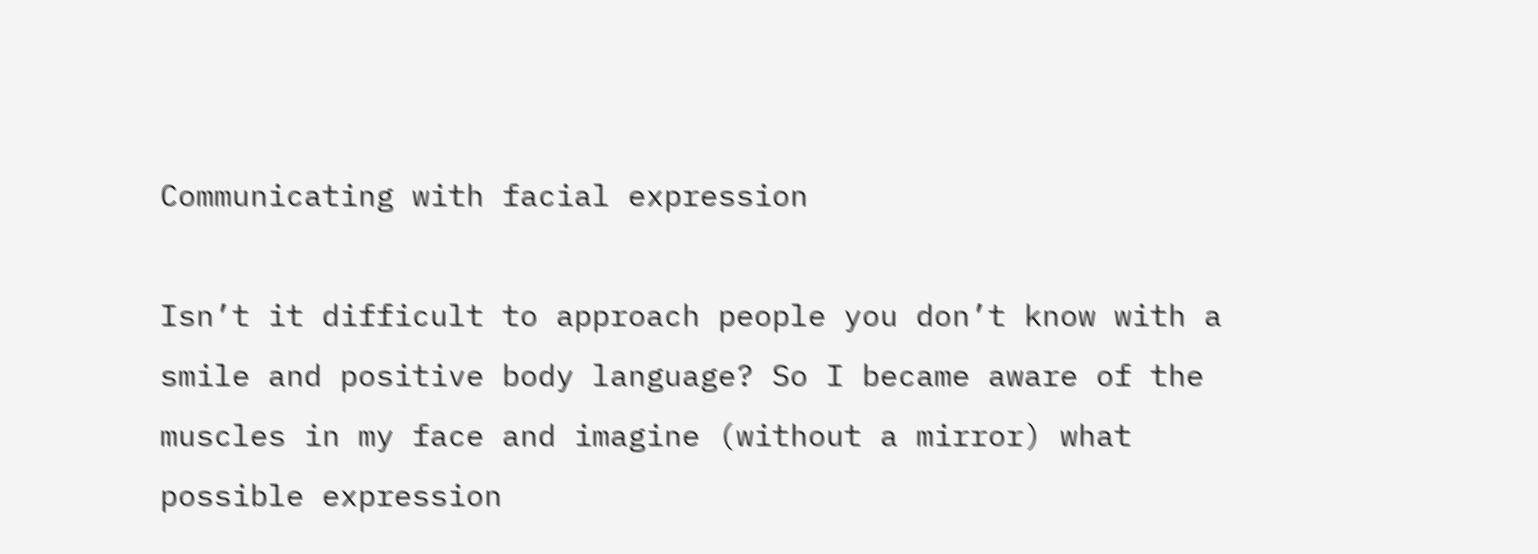Communicating with facial expression

Isn’t it difficult to approach people you don’t know with a smile and positive body language? So I became aware of the muscles in my face and imagine (without a mirror) what possible expression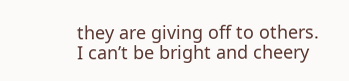they are giving off to others. I can’t be bright and cheery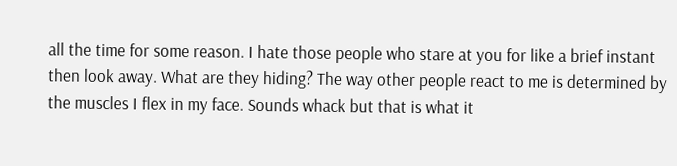all the time for some reason. I hate those people who stare at you for like a brief instant then look away. What are they hiding? The way other people react to me is determined by the muscles I flex in my face. Sounds whack but that is what it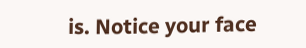is. Notice your face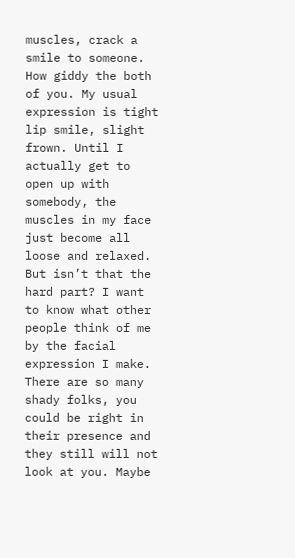muscles, crack a smile to someone. How giddy the both of you. My usual expression is tight lip smile, slight frown. Until I actually get to open up with somebody, the muscles in my face just become all loose and relaxed. But isn’t that the hard part? I want to know what other people think of me by the facial expression I make. There are so many shady folks, you could be right in their presence and they still will not look at you. Maybe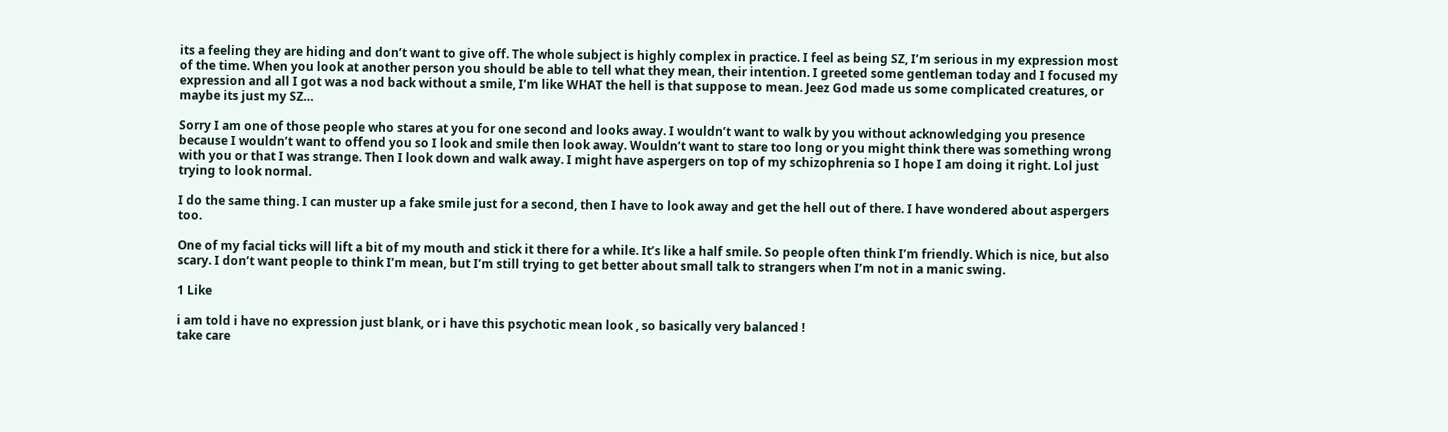its a feeling they are hiding and don’t want to give off. The whole subject is highly complex in practice. I feel as being SZ, I’m serious in my expression most of the time. When you look at another person you should be able to tell what they mean, their intention. I greeted some gentleman today and I focused my expression and all I got was a nod back without a smile, I’m like WHAT the hell is that suppose to mean. Jeez God made us some complicated creatures, or maybe its just my SZ…

Sorry I am one of those people who stares at you for one second and looks away. I wouldn’t want to walk by you without acknowledging you presence because I wouldn’t want to offend you so I look and smile then look away. Wouldn’t want to stare too long or you might think there was something wrong with you or that I was strange. Then I look down and walk away. I might have aspergers on top of my schizophrenia so I hope I am doing it right. Lol just trying to look normal.

I do the same thing. I can muster up a fake smile just for a second, then I have to look away and get the hell out of there. I have wondered about aspergers too.

One of my facial ticks will lift a bit of my mouth and stick it there for a while. It’s like a half smile. So people often think I’m friendly. Which is nice, but also scary. I don’t want people to think I’m mean, but I’m still trying to get better about small talk to strangers when I’m not in a manic swing.

1 Like

i am told i have no expression just blank, or i have this psychotic mean look , so basically very balanced !
take care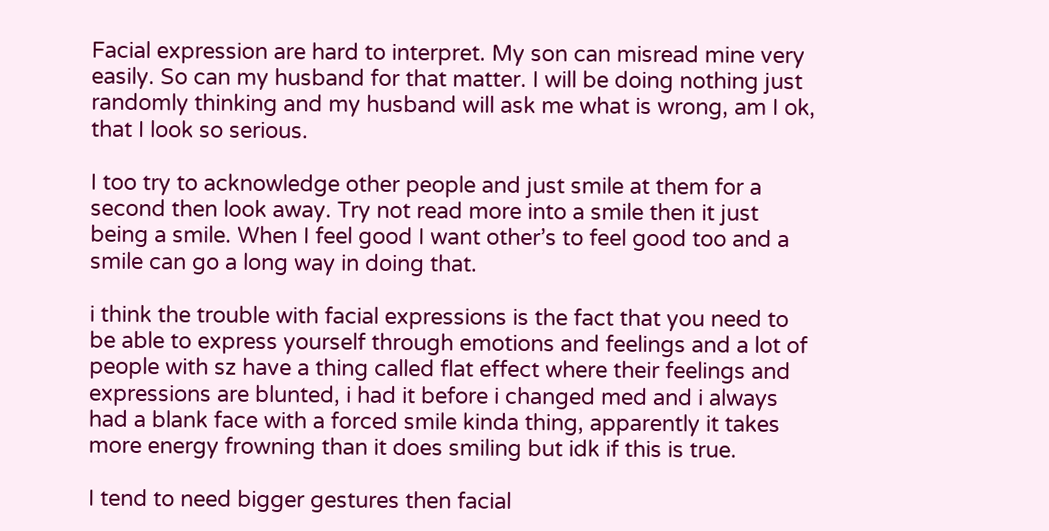Facial expression are hard to interpret. My son can misread mine very easily. So can my husband for that matter. I will be doing nothing just randomly thinking and my husband will ask me what is wrong, am I ok, that I look so serious.

I too try to acknowledge other people and just smile at them for a second then look away. Try not read more into a smile then it just being a smile. When I feel good I want other’s to feel good too and a smile can go a long way in doing that.

i think the trouble with facial expressions is the fact that you need to be able to express yourself through emotions and feelings and a lot of people with sz have a thing called flat effect where their feelings and expressions are blunted, i had it before i changed med and i always had a blank face with a forced smile kinda thing, apparently it takes more energy frowning than it does smiling but idk if this is true.

I tend to need bigger gestures then facial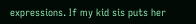expressions. If my kid sis puts her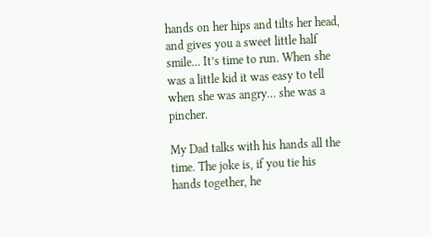hands on her hips and tilts her head, and gives you a sweet little half smile… It’s time to run. When she was a little kid it was easy to tell when she was angry… she was a pincher.

My Dad talks with his hands all the time. The joke is, if you tie his hands together, he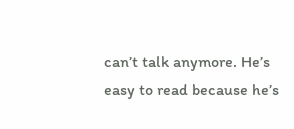can’t talk anymore. He’s easy to read because he’s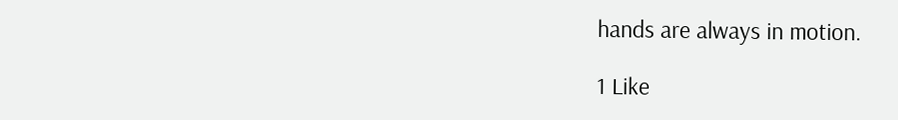hands are always in motion.

1 Like